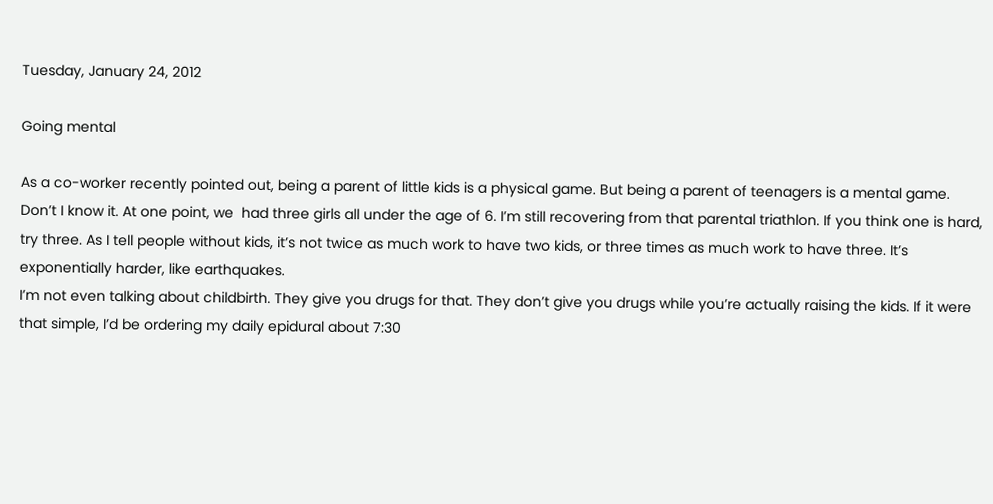Tuesday, January 24, 2012

Going mental

As a co-worker recently pointed out, being a parent of little kids is a physical game. But being a parent of teenagers is a mental game.
Don’t I know it. At one point, we  had three girls all under the age of 6. I’m still recovering from that parental triathlon. If you think one is hard, try three. As I tell people without kids, it’s not twice as much work to have two kids, or three times as much work to have three. It’s exponentially harder, like earthquakes.
I’m not even talking about childbirth. They give you drugs for that. They don’t give you drugs while you’re actually raising the kids. If it were that simple, I’d be ordering my daily epidural about 7:30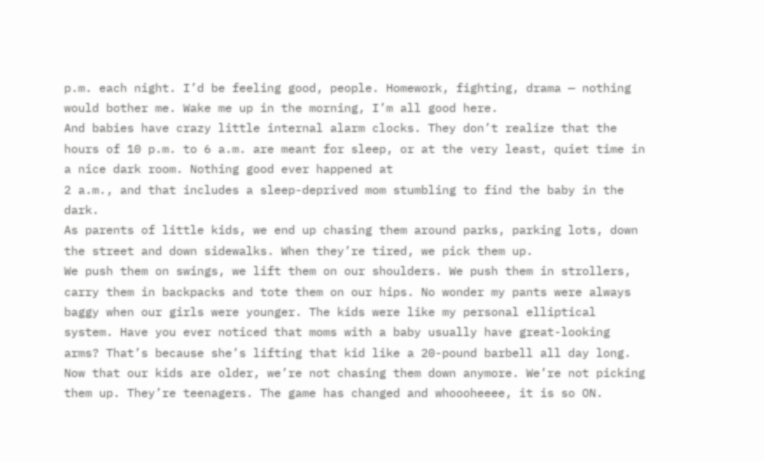p.m. each night. I’d be feeling good, people. Homework, fighting, drama — nothing would bother me. Wake me up in the morning, I’m all good here.
And babies have crazy little internal alarm clocks. They don’t realize that the hours of 10 p.m. to 6 a.m. are meant for sleep, or at the very least, quiet time in a nice dark room. Nothing good ever happened at
2 a.m., and that includes a sleep-deprived mom stumbling to find the baby in the dark.
As parents of little kids, we end up chasing them around parks, parking lots, down the street and down sidewalks. When they’re tired, we pick them up.
We push them on swings, we lift them on our shoulders. We push them in strollers, carry them in backpacks and tote them on our hips. No wonder my pants were always baggy when our girls were younger. The kids were like my personal elliptical system. Have you ever noticed that moms with a baby usually have great-looking arms? That’s because she’s lifting that kid like a 20-pound barbell all day long.
Now that our kids are older, we’re not chasing them down anymore. We’re not picking them up. They’re teenagers. The game has changed and whoooheeee, it is so ON.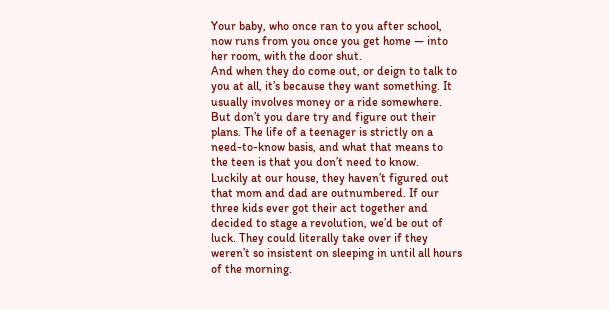Your baby, who once ran to you after school, now runs from you once you get home — into her room, with the door shut.
And when they do come out, or deign to talk to you at all, it’s because they want something. It usually involves money or a ride somewhere. But don’t you dare try and figure out their plans. The life of a teenager is strictly on a need-to-know basis, and what that means to the teen is that you don’t need to know.
Luckily at our house, they haven’t figured out that mom and dad are outnumbered. If our three kids ever got their act together and decided to stage a revolution, we’d be out of luck. They could literally take over if they weren’t so insistent on sleeping in until all hours of the morning.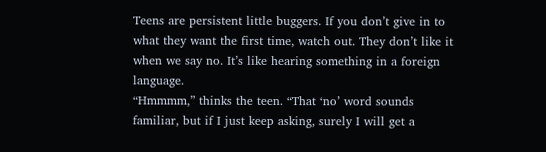Teens are persistent little buggers. If you don’t give in to what they want the first time, watch out. They don’t like it when we say no. It’s like hearing something in a foreign language.
“Hmmmm,” thinks the teen. “That ‘no’ word sounds familiar, but if I just keep asking, surely I will get a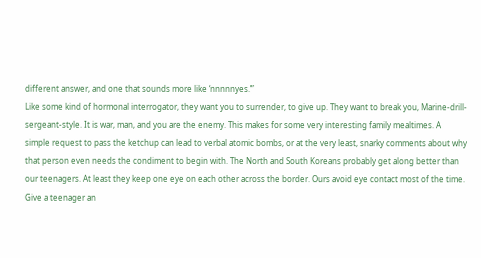different answer, and one that sounds more like ‘nnnnnyes.’”
Like some kind of hormonal interrogator, they want you to surrender, to give up. They want to break you, Marine-drill-sergeant-style. It is war, man, and you are the enemy. This makes for some very interesting family mealtimes. A simple request to pass the ketchup can lead to verbal atomic bombs, or at the very least, snarky comments about why that person even needs the condiment to begin with. The North and South Koreans probably get along better than our teenagers. At least they keep one eye on each other across the border. Ours avoid eye contact most of the time.
Give a teenager an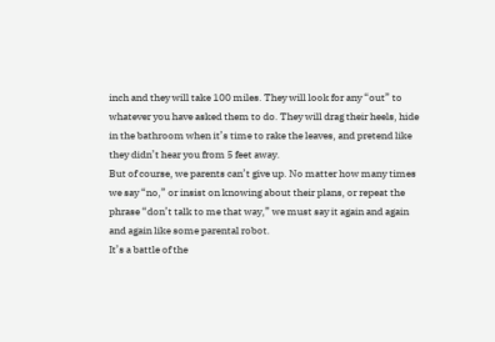inch and they will take 100 miles. They will look for any “out” to whatever you have asked them to do. They will drag their heels, hide in the bathroom when it’s time to rake the leaves, and pretend like they didn’t hear you from 5 feet away.
But of course, we parents can’t give up. No matter how many times we say “no,” or insist on knowing about their plans, or repeat the phrase “don’t talk to me that way,” we must say it again and again and again like some parental robot.
It’s a battle of the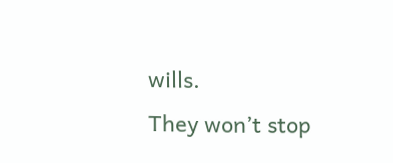wills.
They won’t stop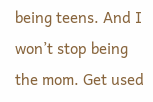being teens. And I won’t stop being the mom. Get used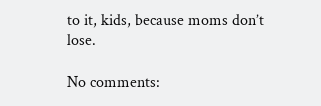to it, kids, because moms don’t lose.

No comments: